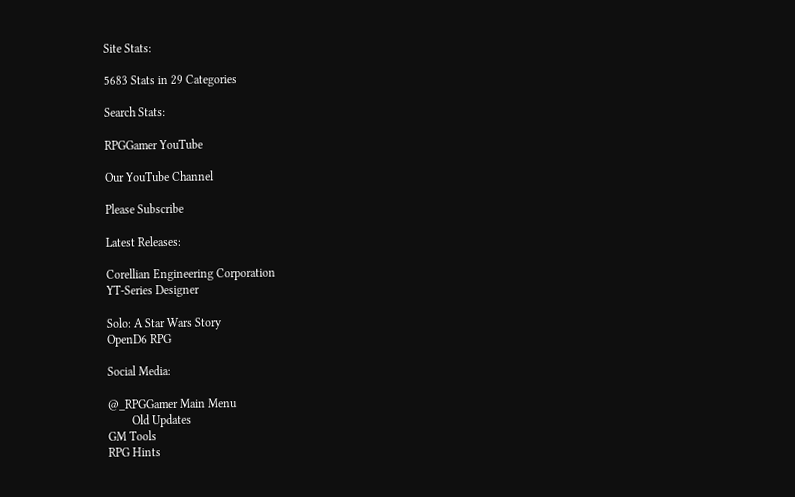Site Stats:

5683 Stats in 29 Categories

Search Stats:

RPGGamer YouTube

Our YouTube Channel

Please Subscribe

Latest Releases:

Corellian Engineering Corporation
YT-Series Designer

Solo: A Star Wars Story
OpenD6 RPG

Social Media:

@_RPGGamer Main Menu
        Old Updates
GM Tools
RPG Hints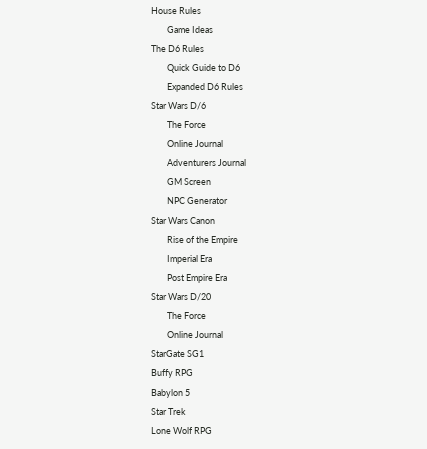House Rules
        Game Ideas
The D6 Rules
        Quick Guide to D6
        Expanded D6 Rules
Star Wars D/6
        The Force
        Online Journal
        Adventurers Journal
        GM Screen
        NPC Generator
Star Wars Canon
        Rise of the Empire
        Imperial Era
        Post Empire Era
Star Wars D/20
        The Force
        Online Journal
StarGate SG1
Buffy RPG
Babylon 5
Star Trek
Lone Wolf RPG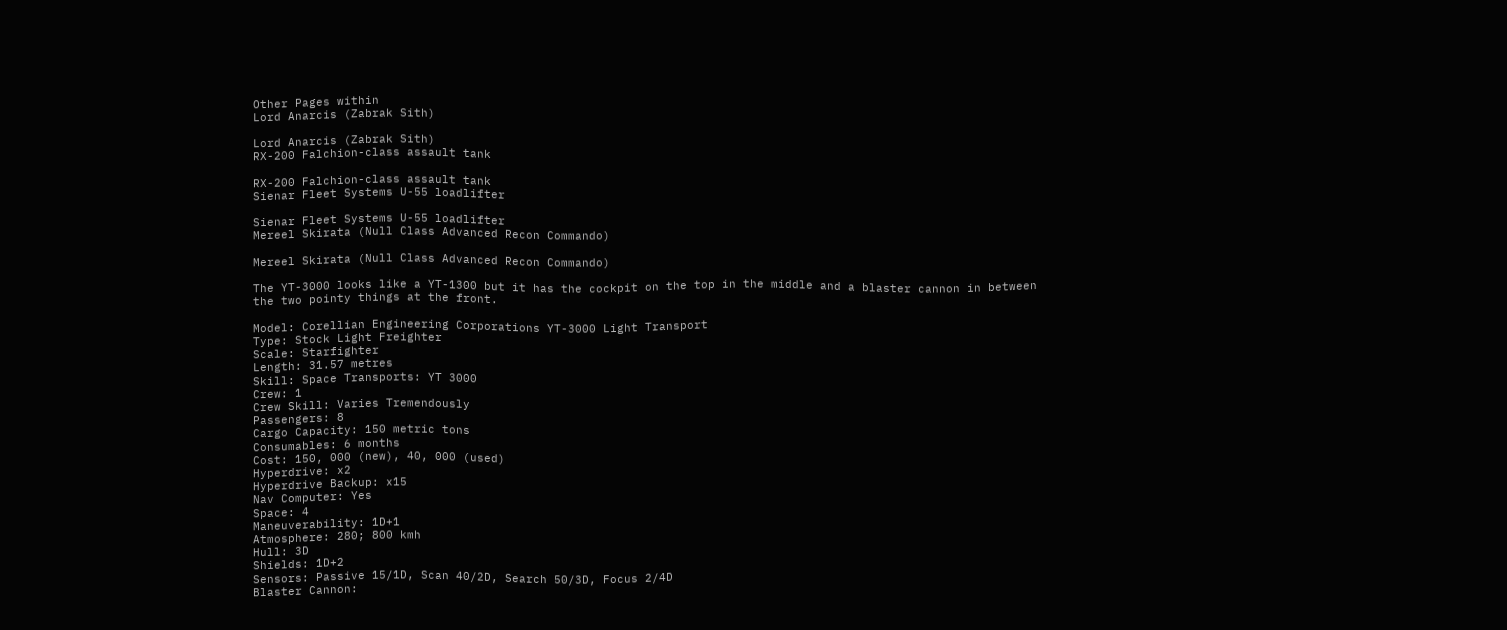Other Pages within
Lord Anarcis (Zabrak Sith)

Lord Anarcis (Zabrak Sith)
RX-200 Falchion-class assault tank

RX-200 Falchion-class assault tank
Sienar Fleet Systems U-55 loadlifter

Sienar Fleet Systems U-55 loadlifter
Mereel Skirata (Null Class Advanced Recon Commando)

Mereel Skirata (Null Class Advanced Recon Commando)

The YT-3000 looks like a YT-1300 but it has the cockpit on the top in the middle and a blaster cannon in between the two pointy things at the front.

Model: Corellian Engineering Corporations YT-3000 Light Transport
Type: Stock Light Freighter
Scale: Starfighter
Length: 31.57 metres
Skill: Space Transports: YT 3000
Crew: 1
Crew Skill: Varies Tremendously
Passengers: 8
Cargo Capacity: 150 metric tons
Consumables: 6 months
Cost: 150, 000 (new), 40, 000 (used)
Hyperdrive: x2
Hyperdrive Backup: x15
Nav Computer: Yes
Space: 4
Maneuverability: 1D+1
Atmosphere: 280; 800 kmh
Hull: 3D
Shields: 1D+2
Sensors: Passive 15/1D, Scan 40/2D, Search 50/3D, Focus 2/4D
Blaster Cannon: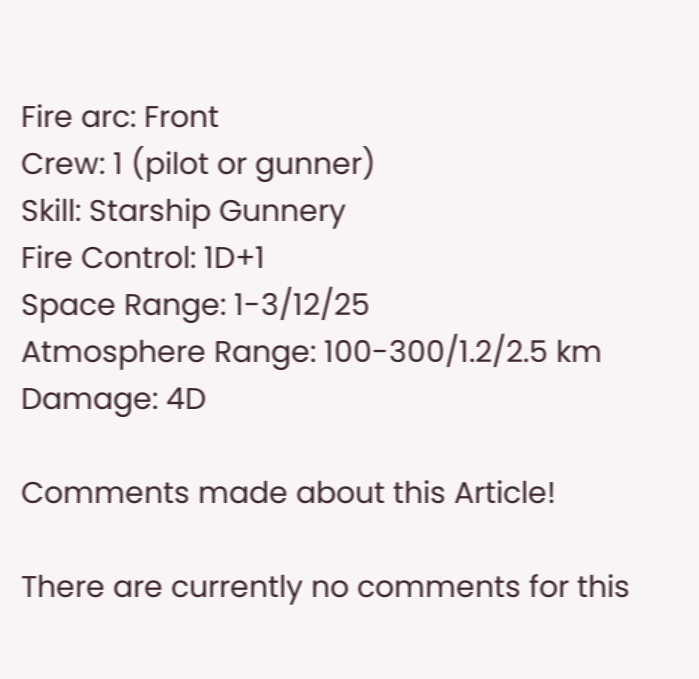Fire arc: Front
Crew: 1 (pilot or gunner)
Skill: Starship Gunnery
Fire Control: 1D+1
Space Range: 1-3/12/25
Atmosphere Range: 100-300/1.2/2.5 km
Damage: 4D

Comments made about this Article!

There are currently no comments for this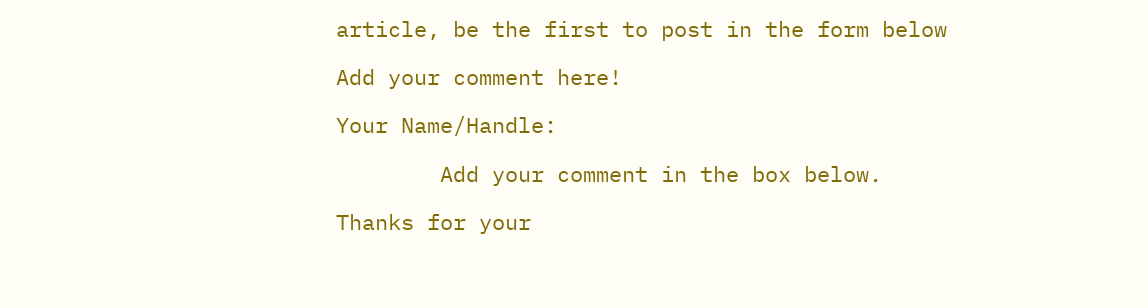article, be the first to post in the form below

Add your comment here!

Your Name/Handle:

        Add your comment in the box below.

Thanks for your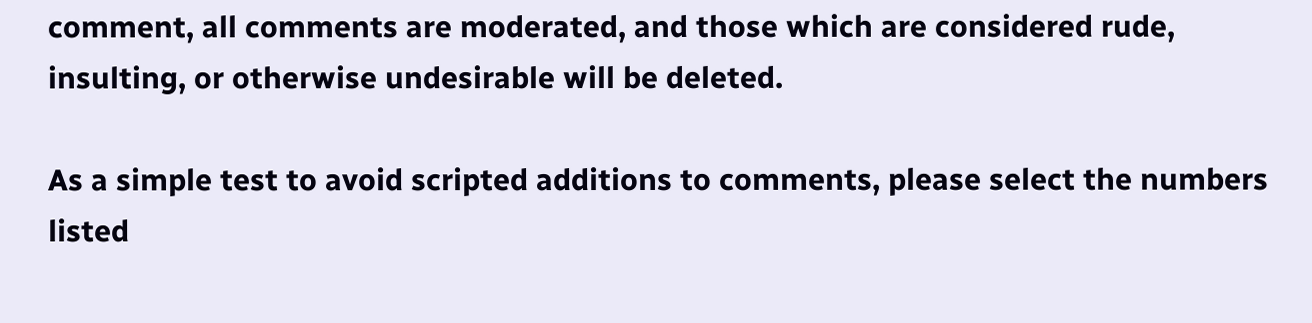comment, all comments are moderated, and those which are considered rude, insulting, or otherwise undesirable will be deleted.

As a simple test to avoid scripted additions to comments, please select the numbers listed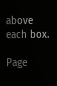above each box.

Page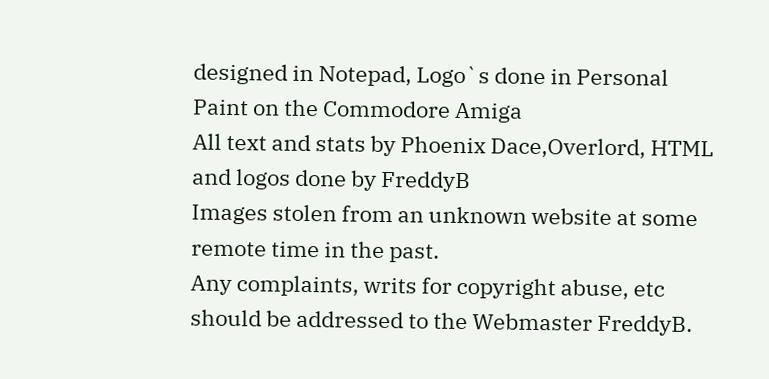designed in Notepad, Logo`s done in Personal Paint on the Commodore Amiga
All text and stats by Phoenix Dace,Overlord, HTML and logos done by FreddyB
Images stolen from an unknown website at some remote time in the past.
Any complaints, writs for copyright abuse, etc should be addressed to the Webmaster FreddyB.